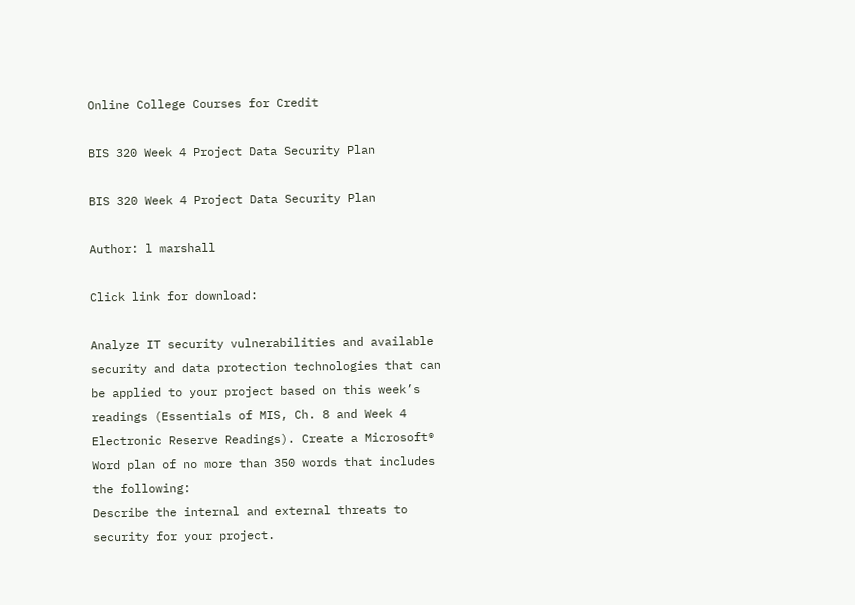Online College Courses for Credit

BIS 320 Week 4 Project Data Security Plan

BIS 320 Week 4 Project Data Security Plan

Author: l marshall

Click link for download:

Analyze IT security vulnerabilities and available security and data protection technologies that can be applied to your project based on this week’s readings (Essentials of MIS, Ch. 8 and Week 4 Electronic Reserve Readings). Create a Microsoft® Word plan of no more than 350 words that includes the following:
Describe the internal and external threats to security for your project.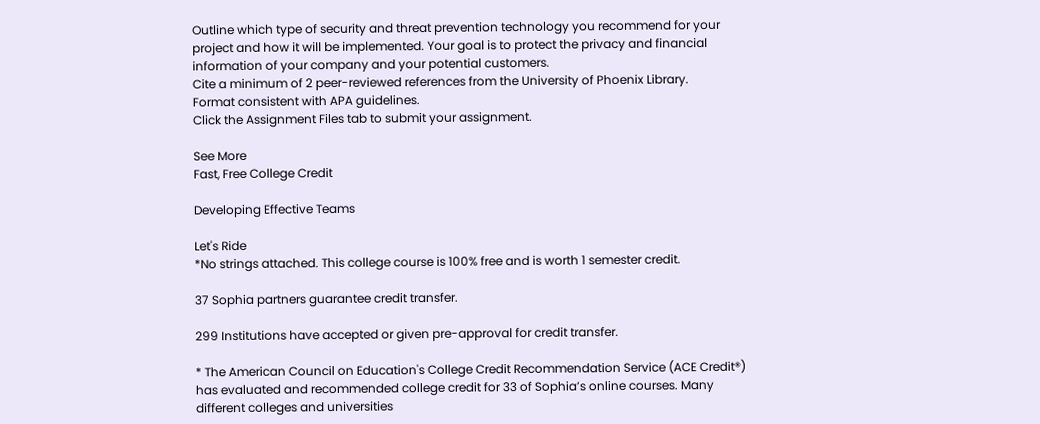Outline which type of security and threat prevention technology you recommend for your project and how it will be implemented. Your goal is to protect the privacy and financial information of your company and your potential customers.
Cite a minimum of 2 peer-reviewed references from the University of Phoenix Library.
Format consistent with APA guidelines.
Click the Assignment Files tab to submit your assignment.

See More
Fast, Free College Credit

Developing Effective Teams

Let's Ride
*No strings attached. This college course is 100% free and is worth 1 semester credit.

37 Sophia partners guarantee credit transfer.

299 Institutions have accepted or given pre-approval for credit transfer.

* The American Council on Education's College Credit Recommendation Service (ACE Credit®) has evaluated and recommended college credit for 33 of Sophia’s online courses. Many different colleges and universities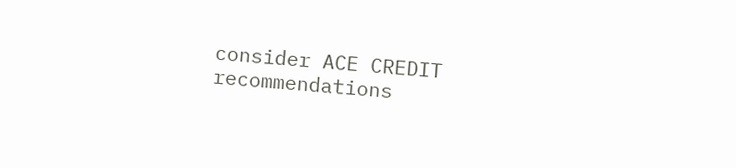consider ACE CREDIT recommendations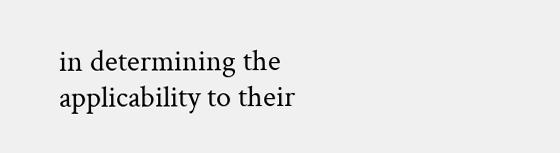in determining the applicability to their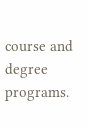course and degree programs.